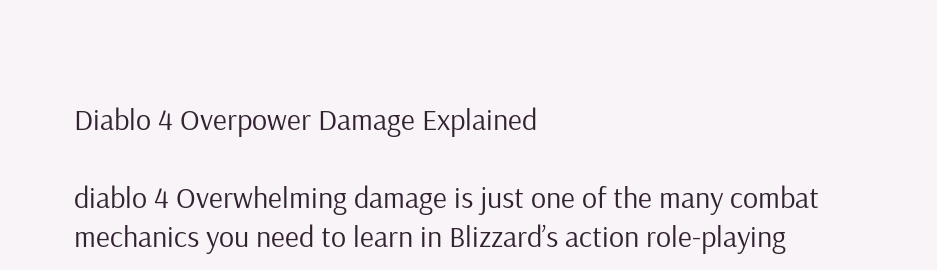Diablo 4 Overpower Damage Explained

diablo 4 Overwhelming damage is just one of the many combat mechanics you need to learn in Blizzard’s action role-playing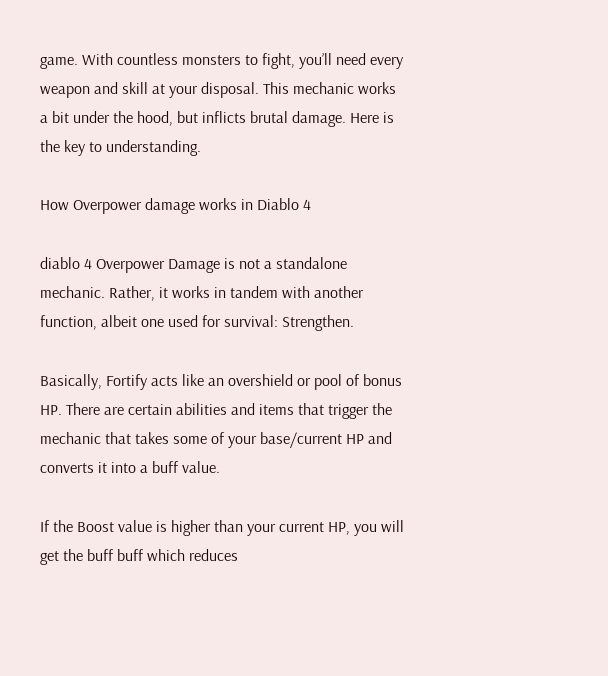game. With countless monsters to fight, you’ll need every weapon and skill at your disposal. This mechanic works a bit under the hood, but inflicts brutal damage. Here is the key to understanding.

How Overpower damage works in Diablo 4

diablo 4 Overpower Damage is not a standalone mechanic. Rather, it works in tandem with another function, albeit one used for survival: Strengthen.

Basically, Fortify acts like an overshield or pool of bonus HP. There are certain abilities and items that trigger the mechanic that takes some of your base/current HP and converts it into a buff value.

If the Boost value is higher than your current HP, you will get the buff buff which reduces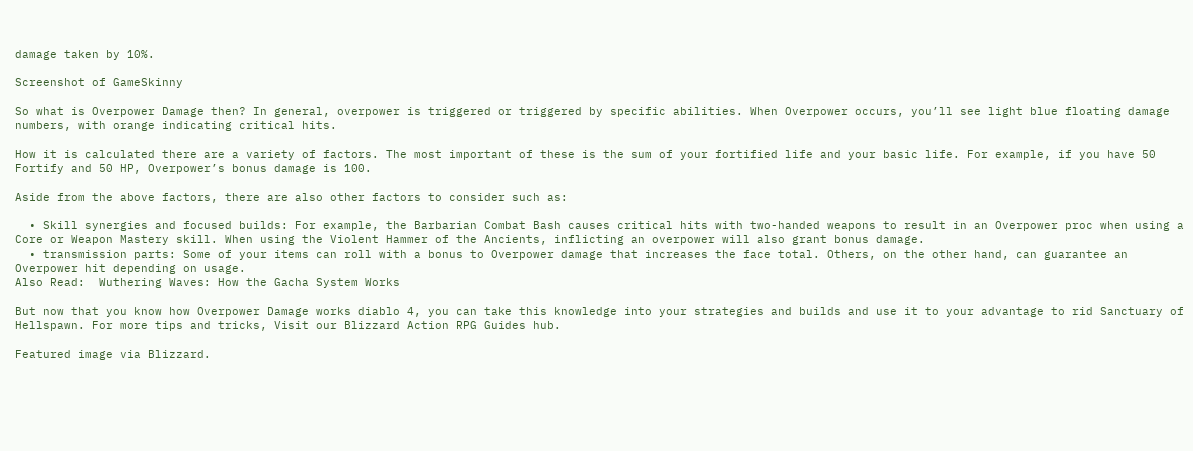damage taken by 10%.

Screenshot of GameSkinny

So what is Overpower Damage then? In general, overpower is triggered or triggered by specific abilities. When Overpower occurs, you’ll see light blue floating damage numbers, with orange indicating critical hits.

How it is calculated there are a variety of factors. The most important of these is the sum of your fortified life and your basic life. For example, if you have 50 Fortify and 50 HP, Overpower’s bonus damage is 100.

Aside from the above factors, there are also other factors to consider such as:

  • Skill synergies and focused builds: For example, the Barbarian Combat Bash causes critical hits with two-handed weapons to result in an Overpower proc when using a Core or Weapon Mastery skill. When using the Violent Hammer of the Ancients, inflicting an overpower will also grant bonus damage.
  • transmission parts: Some of your items can roll with a bonus to Overpower damage that increases the face total. Others, on the other hand, can guarantee an Overpower hit depending on usage.
Also Read:  Wuthering Waves: How the Gacha System Works

But now that you know how Overpower Damage works diablo 4, you can take this knowledge into your strategies and builds and use it to your advantage to rid Sanctuary of Hellspawn. For more tips and tricks, Visit our Blizzard Action RPG Guides hub.

Featured image via Blizzard.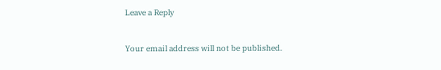Leave a Reply

Your email address will not be published.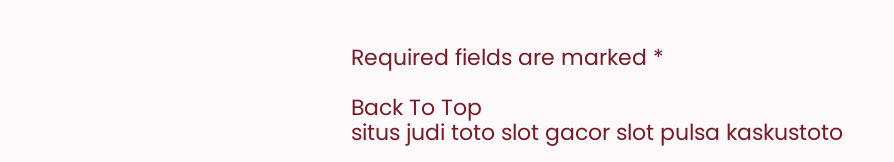Required fields are marked *

Back To Top
situs judi toto slot gacor slot pulsa kaskustoto